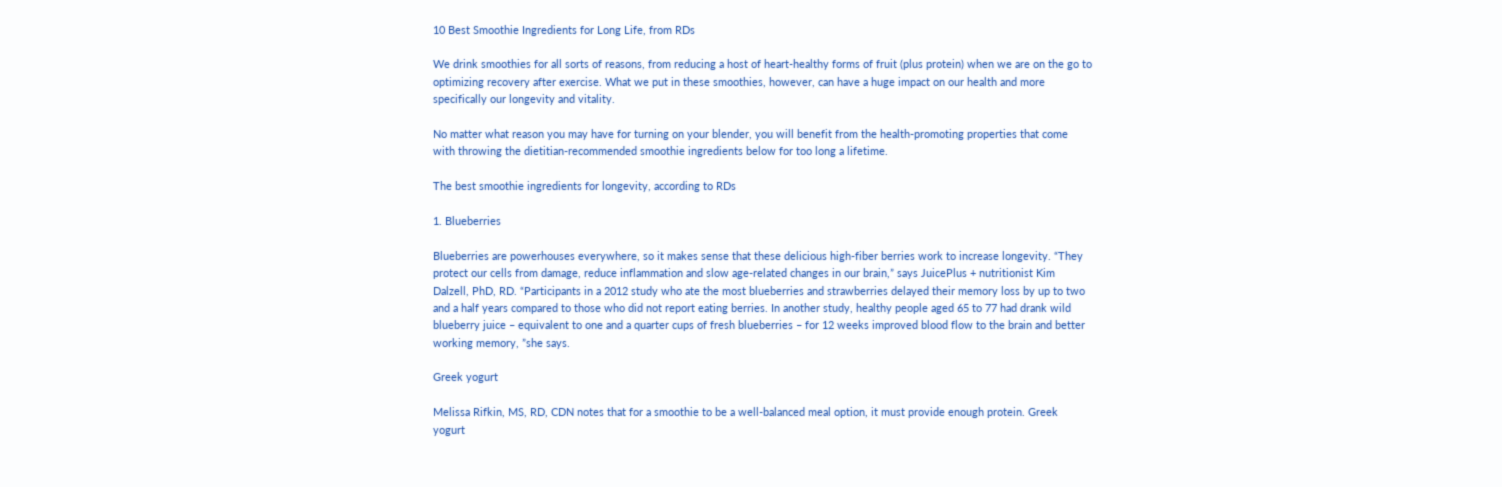10 Best Smoothie Ingredients for Long Life, from RDs

We drink smoothies for all sorts of reasons, from reducing a host of heart-healthy forms of fruit (plus protein) when we are on the go to optimizing recovery after exercise. What we put in these smoothies, however, can have a huge impact on our health and more specifically our longevity and vitality.

No matter what reason you may have for turning on your blender, you will benefit from the health-promoting properties that come with throwing the dietitian-recommended smoothie ingredients below for too long a lifetime.

The best smoothie ingredients for longevity, according to RDs

1. Blueberries

Blueberries are powerhouses everywhere, so it makes sense that these delicious high-fiber berries work to increase longevity. “They protect our cells from damage, reduce inflammation and slow age-related changes in our brain,” says JuicePlus + nutritionist Kim Dalzell, PhD, RD. “Participants in a 2012 study who ate the most blueberries and strawberries delayed their memory loss by up to two and a half years compared to those who did not report eating berries. In another study, healthy people aged 65 to 77 had drank wild blueberry juice – equivalent to one and a quarter cups of fresh blueberries – for 12 weeks improved blood flow to the brain and better working memory, ”she says.

Greek yogurt

Melissa Rifkin, MS, RD, CDN notes that for a smoothie to be a well-balanced meal option, it must provide enough protein. Greek yogurt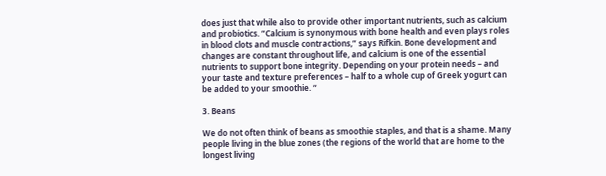does just that while also to provide other important nutrients, such as calcium and probiotics. “Calcium is synonymous with bone health and even plays roles in blood clots and muscle contractions,” says Rifkin. Bone development and changes are constant throughout life, and calcium is one of the essential nutrients to support bone integrity. Depending on your protein needs – and your taste and texture preferences – half to a whole cup of Greek yogurt can be added to your smoothie. “

3. Beans

We do not often think of beans as smoothie staples, and that is a shame. Many people living in the blue zones (the regions of the world that are home to the longest living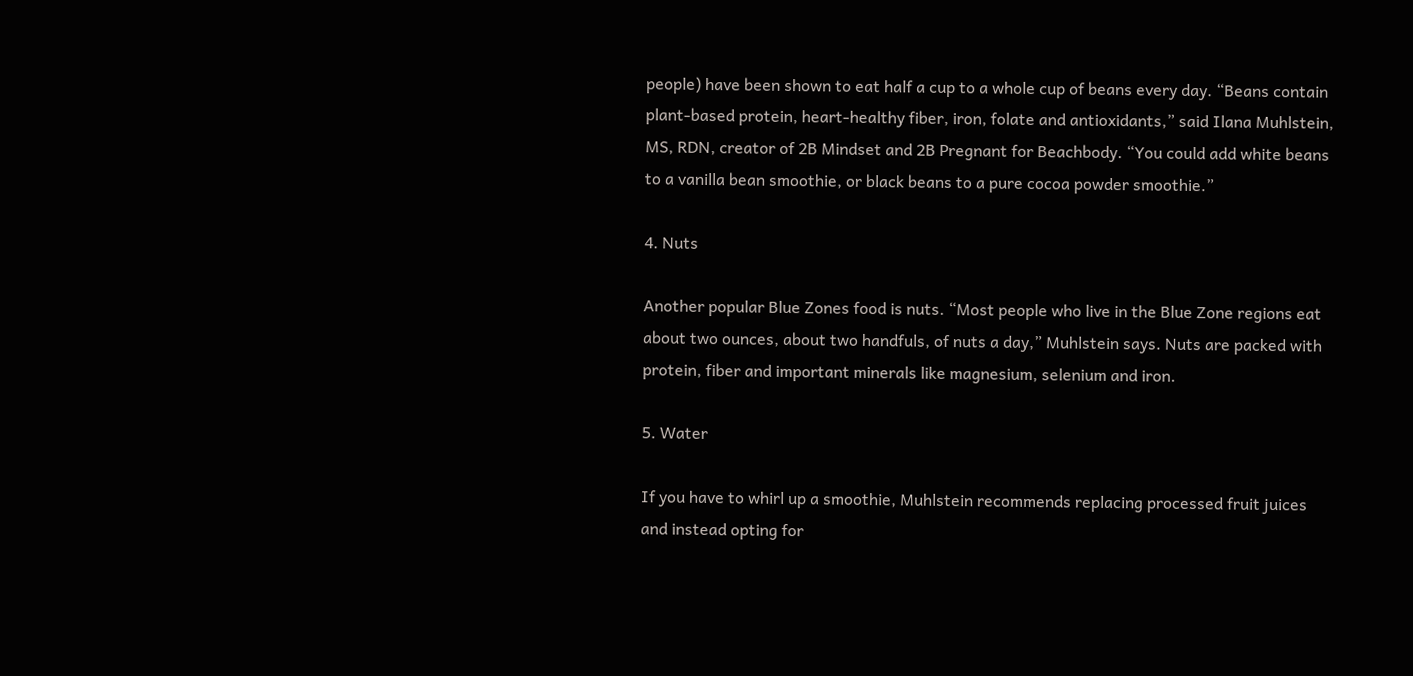people) have been shown to eat half a cup to a whole cup of beans every day. “Beans contain plant-based protein, heart-healthy fiber, iron, folate and antioxidants,” said Ilana Muhlstein, MS, RDN, creator of 2B Mindset and 2B Pregnant for Beachbody. “You could add white beans to a vanilla bean smoothie, or black beans to a pure cocoa powder smoothie.”

4. Nuts

Another popular Blue Zones food is nuts. “Most people who live in the Blue Zone regions eat about two ounces, about two handfuls, of nuts a day,” Muhlstein says. Nuts are packed with protein, fiber and important minerals like magnesium, selenium and iron.

5. Water

If you have to whirl up a smoothie, Muhlstein recommends replacing processed fruit juices and instead opting for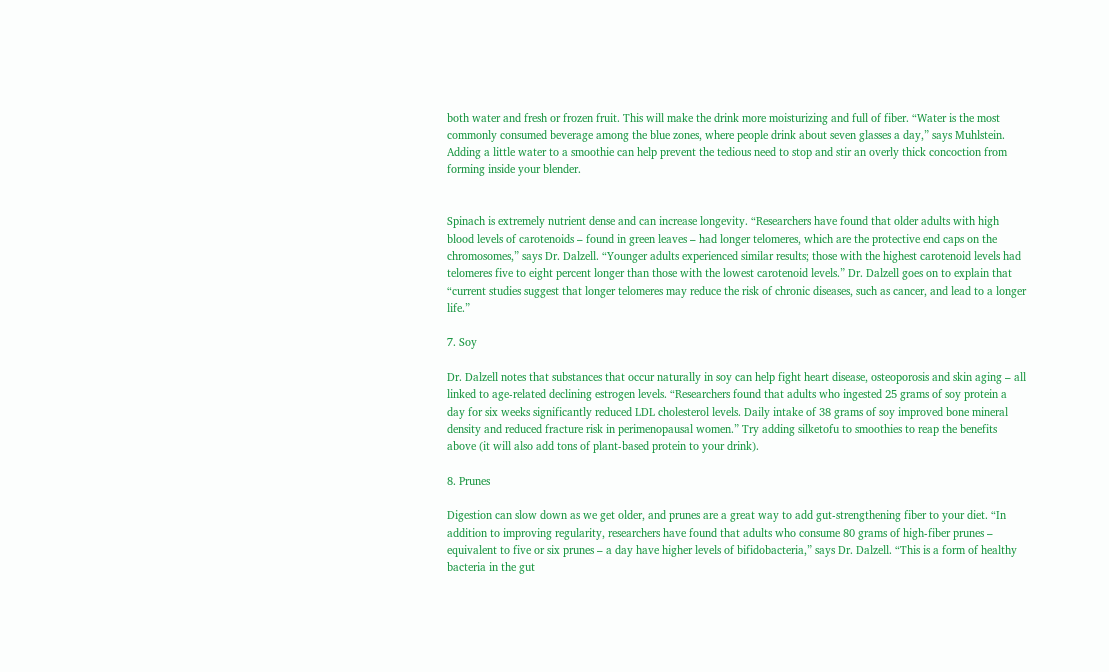both water and fresh or frozen fruit. This will make the drink more moisturizing and full of fiber. “Water is the most commonly consumed beverage among the blue zones, where people drink about seven glasses a day,” says Muhlstein. Adding a little water to a smoothie can help prevent the tedious need to stop and stir an overly thick concoction from forming inside your blender.


Spinach is extremely nutrient dense and can increase longevity. “Researchers have found that older adults with high blood levels of carotenoids – found in green leaves – had longer telomeres, which are the protective end caps on the chromosomes,” says Dr. Dalzell. “Younger adults experienced similar results; those with the highest carotenoid levels had telomeres five to eight percent longer than those with the lowest carotenoid levels.” Dr. Dalzell goes on to explain that “current studies suggest that longer telomeres may reduce the risk of chronic diseases, such as cancer, and lead to a longer life.”

7. Soy

Dr. Dalzell notes that substances that occur naturally in soy can help fight heart disease, osteoporosis and skin aging – all linked to age-related declining estrogen levels. “Researchers found that adults who ingested 25 grams of soy protein a day for six weeks significantly reduced LDL cholesterol levels. Daily intake of 38 grams of soy improved bone mineral density and reduced fracture risk in perimenopausal women.” Try adding silketofu to smoothies to reap the benefits above (it will also add tons of plant-based protein to your drink).

8. Prunes

Digestion can slow down as we get older, and prunes are a great way to add gut-strengthening fiber to your diet. “In addition to improving regularity, researchers have found that adults who consume 80 grams of high-fiber prunes – equivalent to five or six prunes – a day have higher levels of bifidobacteria,” says Dr. Dalzell. “This is a form of healthy bacteria in the gut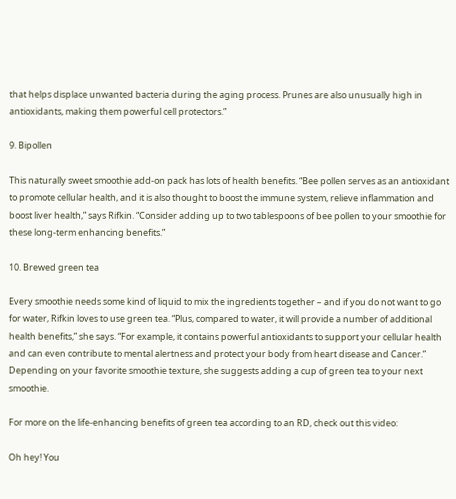that helps displace unwanted bacteria during the aging process. Prunes are also unusually high in antioxidants, making them powerful cell protectors.”

9. Bipollen

This naturally sweet smoothie add-on pack has lots of health benefits. “Bee pollen serves as an antioxidant to promote cellular health, and it is also thought to boost the immune system, relieve inflammation and boost liver health,” says Rifkin. “Consider adding up to two tablespoons of bee pollen to your smoothie for these long-term enhancing benefits.”

10. Brewed green tea

Every smoothie needs some kind of liquid to mix the ingredients together – and if you do not want to go for water, Rifkin loves to use green tea. “Plus, compared to water, it will provide a number of additional health benefits,” she says. “For example, it contains powerful antioxidants to support your cellular health and can even contribute to mental alertness and protect your body from heart disease and Cancer.” Depending on your favorite smoothie texture, she suggests adding a cup of green tea to your next smoothie.

For more on the life-enhancing benefits of green tea according to an RD, check out this video:

Oh hey! You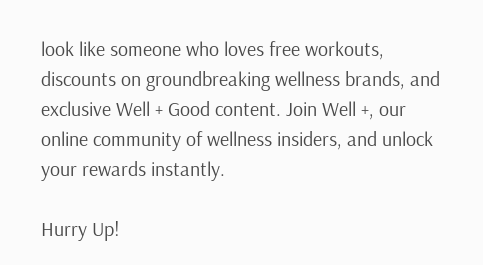look like someone who loves free workouts, discounts on groundbreaking wellness brands, and exclusive Well + Good content. Join Well +, our online community of wellness insiders, and unlock your rewards instantly.

Hurry Up!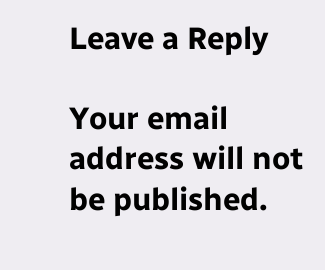Leave a Reply

Your email address will not be published.